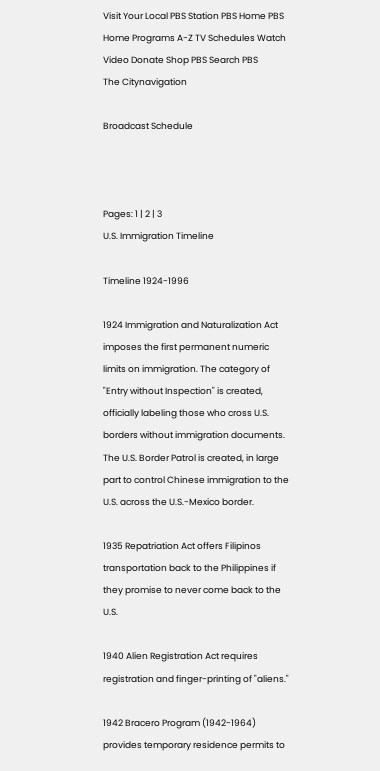Visit Your Local PBS Station PBS Home PBS Home Programs A-Z TV Schedules Watch Video Donate Shop PBS Search PBS
The Citynavigation

Broadcast Schedule



Pages: 1 | 2 | 3
U.S. Immigration Timeline

Timeline 1924-1996

1924 Immigration and Naturalization Act imposes the first permanent numeric limits on immigration. The category of "Entry without Inspection" is created, officially labeling those who cross U.S. borders without immigration documents. The U.S. Border Patrol is created, in large part to control Chinese immigration to the U.S. across the U.S.-Mexico border.

1935 Repatriation Act offers Filipinos transportation back to the Philippines if they promise to never come back to the U.S.

1940 Alien Registration Act requires registration and finger-printing of "aliens."

1942 Bracero Program (1942-1964) provides temporary residence permits to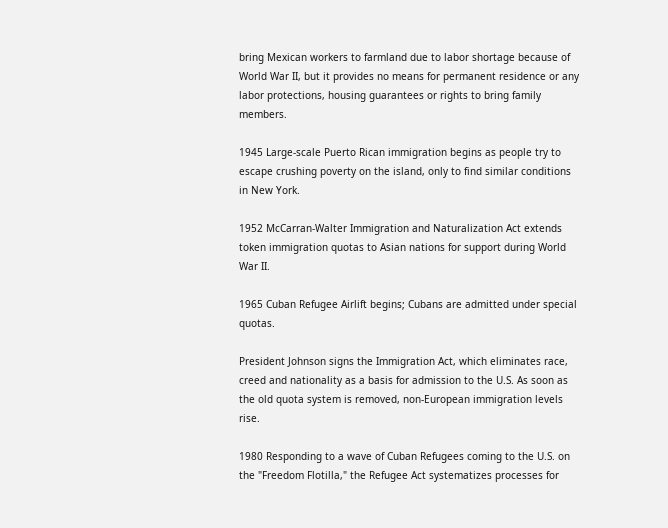bring Mexican workers to farmland due to labor shortage because of World War II, but it provides no means for permanent residence or any labor protections, housing guarantees or rights to bring family members.

1945 Large-scale Puerto Rican immigration begins as people try to escape crushing poverty on the island, only to find similar conditions in New York.

1952 McCarran-Walter Immigration and Naturalization Act extends token immigration quotas to Asian nations for support during World War II.

1965 Cuban Refugee Airlift begins; Cubans are admitted under special quotas.

President Johnson signs the Immigration Act, which eliminates race, creed and nationality as a basis for admission to the U.S. As soon as the old quota system is removed, non-European immigration levels rise.

1980 Responding to a wave of Cuban Refugees coming to the U.S. on the "Freedom Flotilla," the Refugee Act systematizes processes for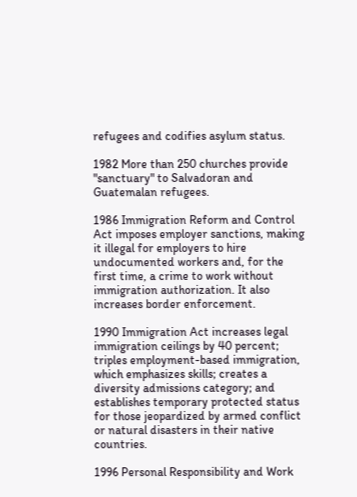refugees and codifies asylum status.

1982 More than 250 churches provide "sanctuary" to Salvadoran and Guatemalan refugees.

1986 Immigration Reform and Control Act imposes employer sanctions, making it illegal for employers to hire undocumented workers and, for the first time, a crime to work without immigration authorization. It also increases border enforcement.

1990 Immigration Act increases legal immigration ceilings by 40 percent; triples employment-based immigration, which emphasizes skills; creates a diversity admissions category; and establishes temporary protected status for those jeopardized by armed conflict or natural disasters in their native countries.

1996 Personal Responsibility and Work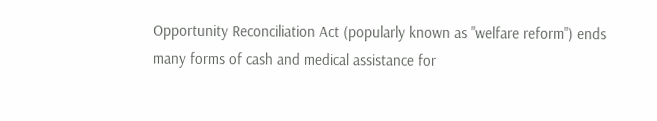Opportunity Reconciliation Act (popularly known as "welfare reform") ends many forms of cash and medical assistance for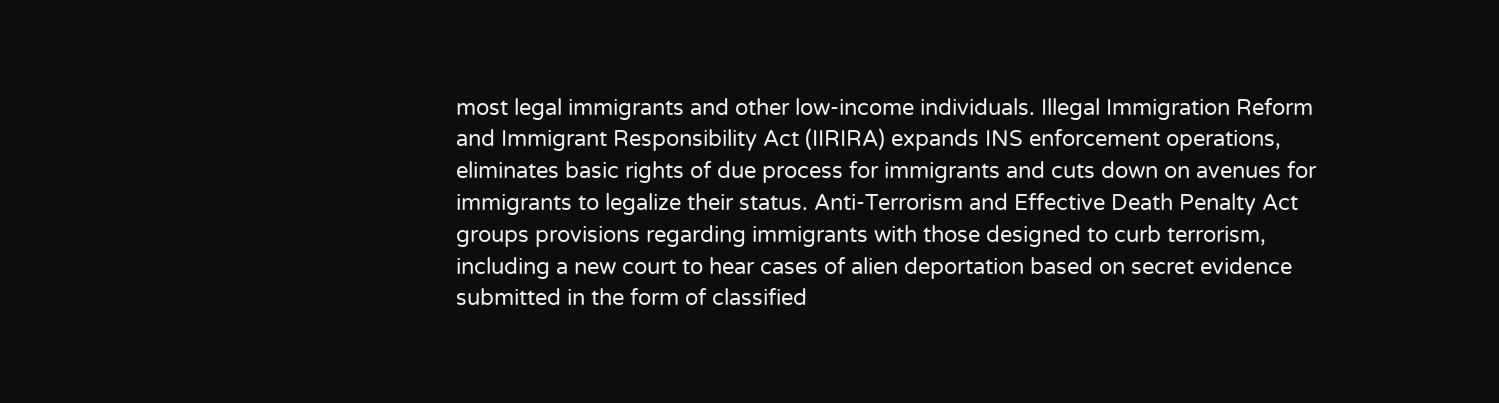most legal immigrants and other low-income individuals. Illegal Immigration Reform and Immigrant Responsibility Act (IIRIRA) expands INS enforcement operations, eliminates basic rights of due process for immigrants and cuts down on avenues for immigrants to legalize their status. Anti-Terrorism and Effective Death Penalty Act groups provisions regarding immigrants with those designed to curb terrorism, including a new court to hear cases of alien deportation based on secret evidence submitted in the form of classified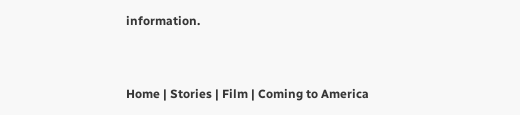information.


Home | Stories | Film | Coming to America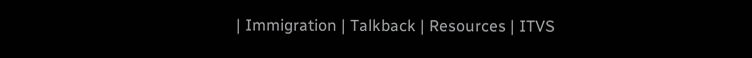| Immigration | Talkback | Resources | ITVS